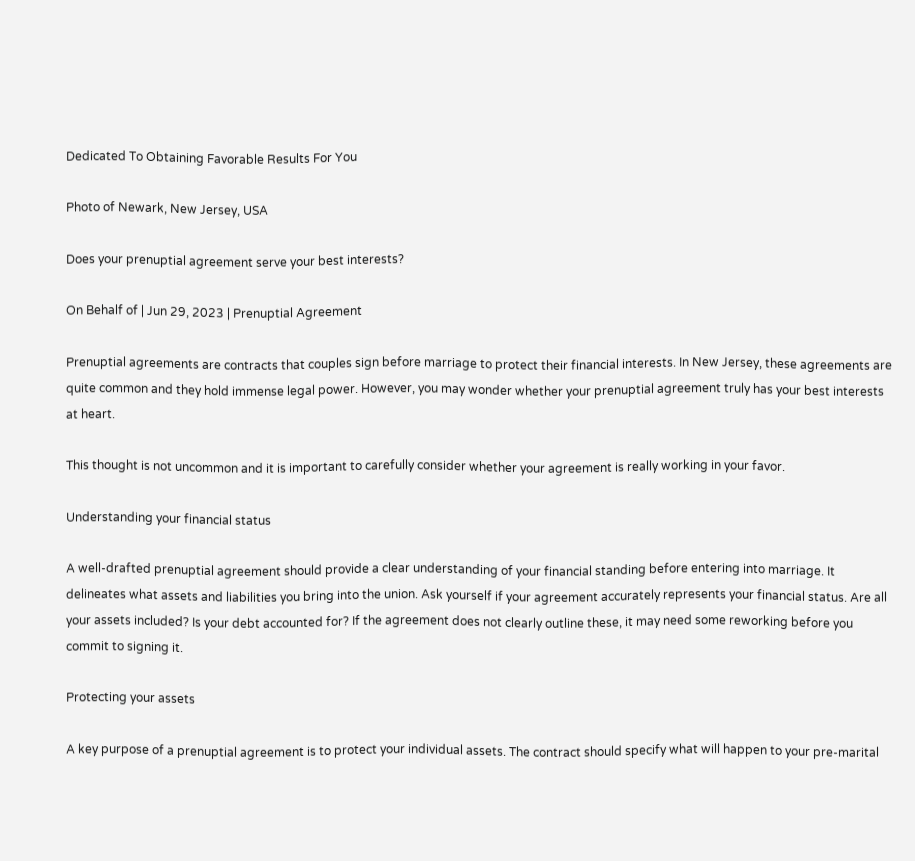Dedicated To Obtaining Favorable Results For You

Photo of Newark, New Jersey, USA

Does your prenuptial agreement serve your best interests?

On Behalf of | Jun 29, 2023 | Prenuptial Agreement

Prenuptial agreements are contracts that couples sign before marriage to protect their financial interests. In New Jersey, these agreements are quite common and they hold immense legal power. However, you may wonder whether your prenuptial agreement truly has your best interests at heart.

This thought is not uncommon and it is important to carefully consider whether your agreement is really working in your favor.

Understanding your financial status

A well-drafted prenuptial agreement should provide a clear understanding of your financial standing before entering into marriage. It delineates what assets and liabilities you bring into the union. Ask yourself if your agreement accurately represents your financial status. Are all your assets included? Is your debt accounted for? If the agreement does not clearly outline these, it may need some reworking before you commit to signing it.

Protecting your assets

A key purpose of a prenuptial agreement is to protect your individual assets. The contract should specify what will happen to your pre-marital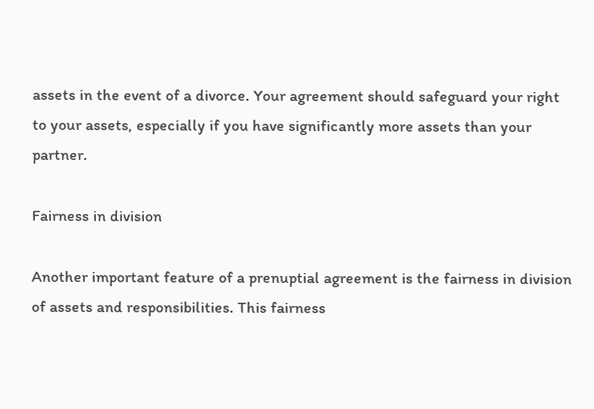assets in the event of a divorce. Your agreement should safeguard your right to your assets, especially if you have significantly more assets than your partner.

Fairness in division

Another important feature of a prenuptial agreement is the fairness in division of assets and responsibilities. This fairness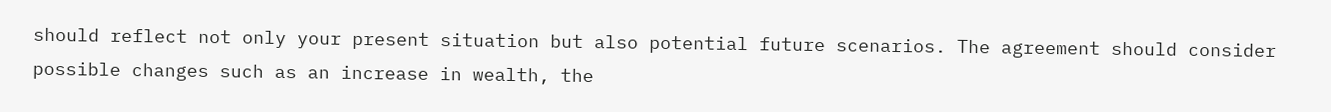should reflect not only your present situation but also potential future scenarios. The agreement should consider possible changes such as an increase in wealth, the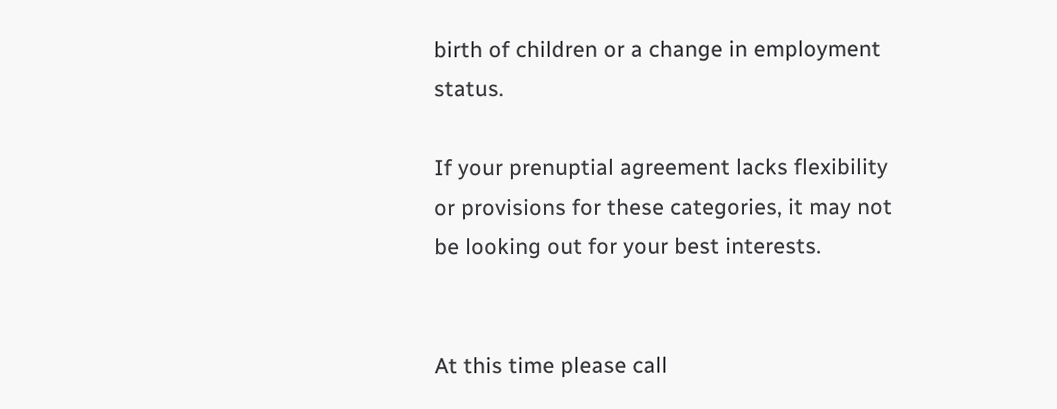birth of children or a change in employment status.

If your prenuptial agreement lacks flexibility or provisions for these categories, it may not be looking out for your best interests.


At this time please call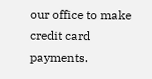our office to make credit card payments.